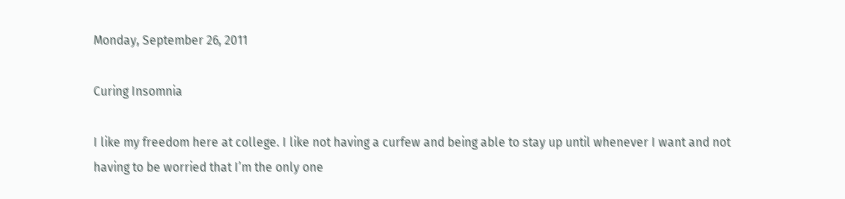Monday, September 26, 2011

Curing Insomnia

I like my freedom here at college. I like not having a curfew and being able to stay up until whenever I want and not having to be worried that I’m the only one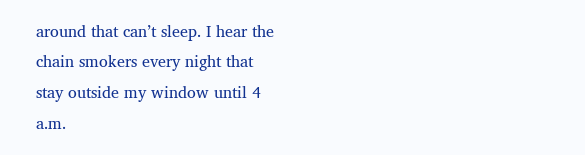around that can’t sleep. I hear the chain smokers every night that stay outside my window until 4 a.m.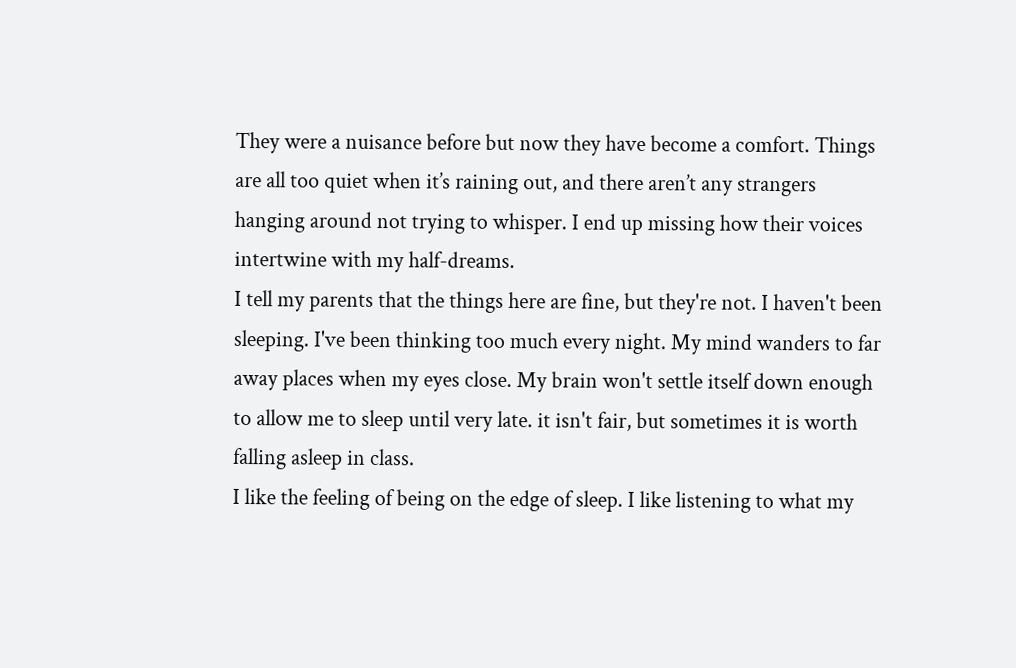They were a nuisance before but now they have become a comfort. Things are all too quiet when it’s raining out, and there aren’t any strangers hanging around not trying to whisper. I end up missing how their voices intertwine with my half-dreams.
I tell my parents that the things here are fine, but they're not. I haven't been sleeping. I've been thinking too much every night. My mind wanders to far away places when my eyes close. My brain won't settle itself down enough to allow me to sleep until very late. it isn't fair, but sometimes it is worth falling asleep in class.
I like the feeling of being on the edge of sleep. I like listening to what my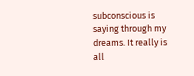subconscious is saying through my dreams. It really is all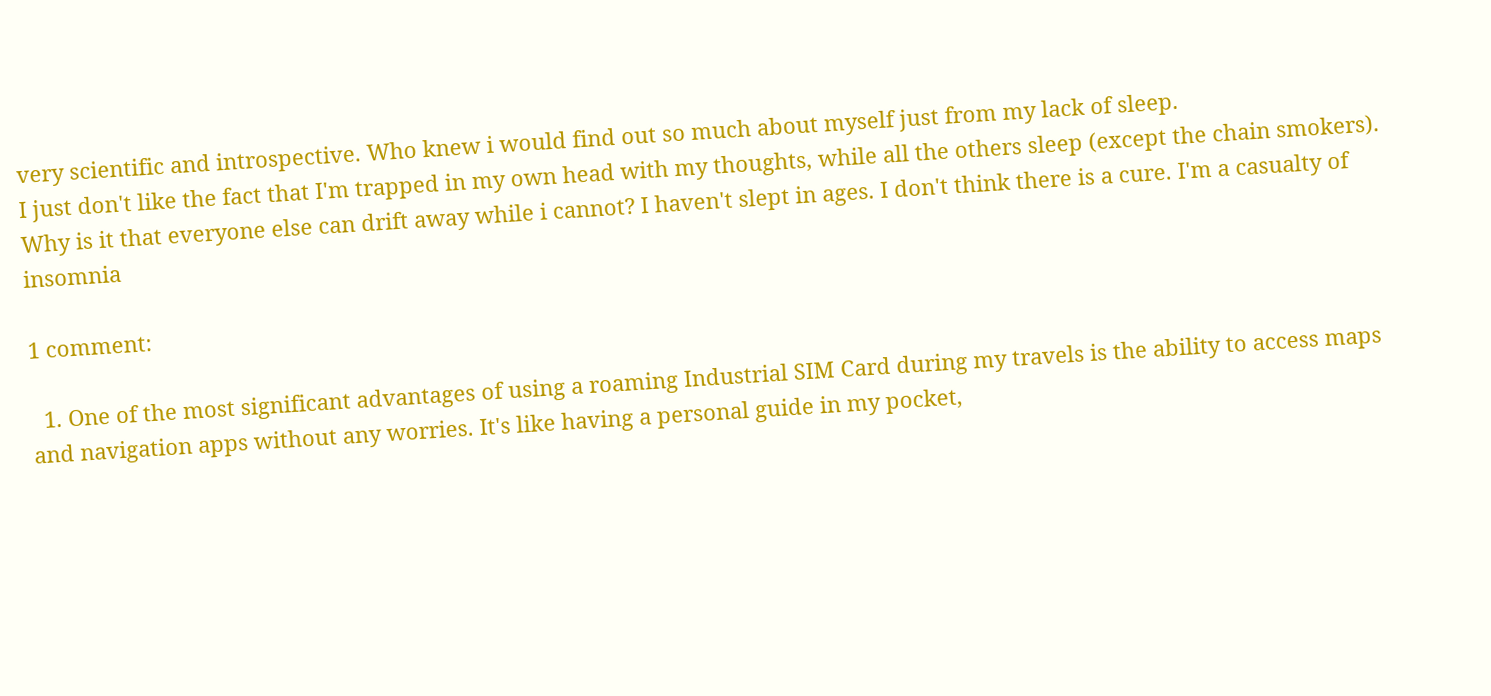very scientific and introspective. Who knew i would find out so much about myself just from my lack of sleep.
I just don't like the fact that I'm trapped in my own head with my thoughts, while all the others sleep (except the chain smokers). Why is it that everyone else can drift away while i cannot? I haven't slept in ages. I don't think there is a cure. I'm a casualty of insomnia

1 comment:

  1. One of the most significant advantages of using a roaming Industrial SIM Card during my travels is the ability to access maps and navigation apps without any worries. It's like having a personal guide in my pocket,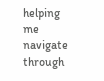helping me navigate through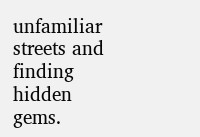unfamiliar streets and finding hidden gems.